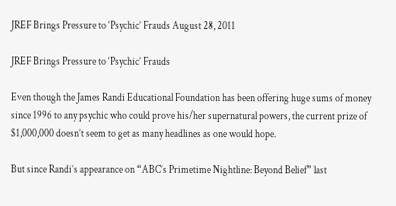JREF Brings Pressure to ‘Psychic’ Frauds August 28, 2011

JREF Brings Pressure to ‘Psychic’ Frauds

Even though the James Randi Educational Foundation has been offering huge sums of money since 1996 to any psychic who could prove his/her supernatural powers, the current prize of $1,000,000 doesn’t seem to get as many headlines as one would hope.

But since Randi’s appearance on “ABC’s Primetime Nightline: Beyond Belief” last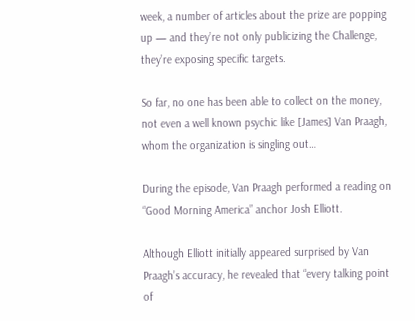week, a number of articles about the prize are popping up — and they’re not only publicizing the Challenge, they’re exposing specific targets.

So far, no one has been able to collect on the money, not even a well known psychic like [James] Van Praagh, whom the organization is singling out…

During the episode, Van Praagh performed a reading on “Good Morning America” anchor Josh Elliott.

Although Elliott initially appeared surprised by Van Praagh’s accuracy, he revealed that “every talking point of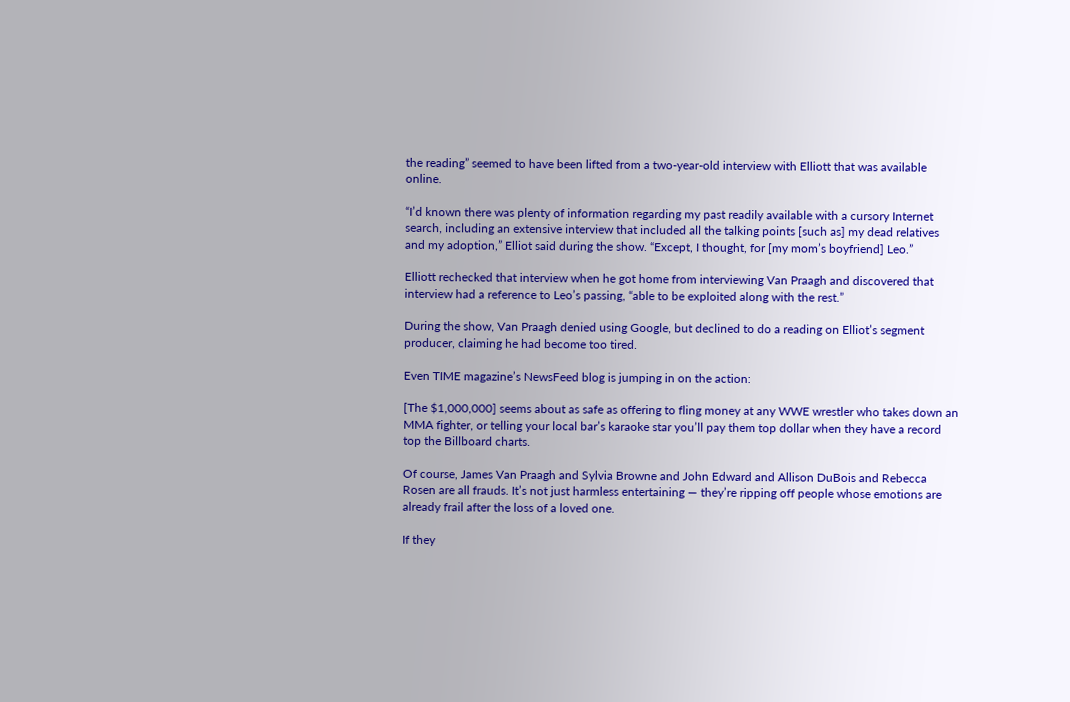the reading” seemed to have been lifted from a two-year-old interview with Elliott that was available online.

“I’d known there was plenty of information regarding my past readily available with a cursory Internet search, including an extensive interview that included all the talking points [such as] my dead relatives and my adoption,” Elliot said during the show. “Except, I thought, for [my mom’s boyfriend] Leo.”

Elliott rechecked that interview when he got home from interviewing Van Praagh and discovered that interview had a reference to Leo’s passing, “able to be exploited along with the rest.”

During the show, Van Praagh denied using Google, but declined to do a reading on Elliot’s segment producer, claiming he had become too tired.

Even TIME magazine’s NewsFeed blog is jumping in on the action:

[The $1,000,000] seems about as safe as offering to fling money at any WWE wrestler who takes down an MMA fighter, or telling your local bar’s karaoke star you’ll pay them top dollar when they have a record top the Billboard charts.

Of course, James Van Praagh and Sylvia Browne and John Edward and Allison DuBois and Rebecca Rosen are all frauds. It’s not just harmless entertaining — they’re ripping off people whose emotions are already frail after the loss of a loved one.

If they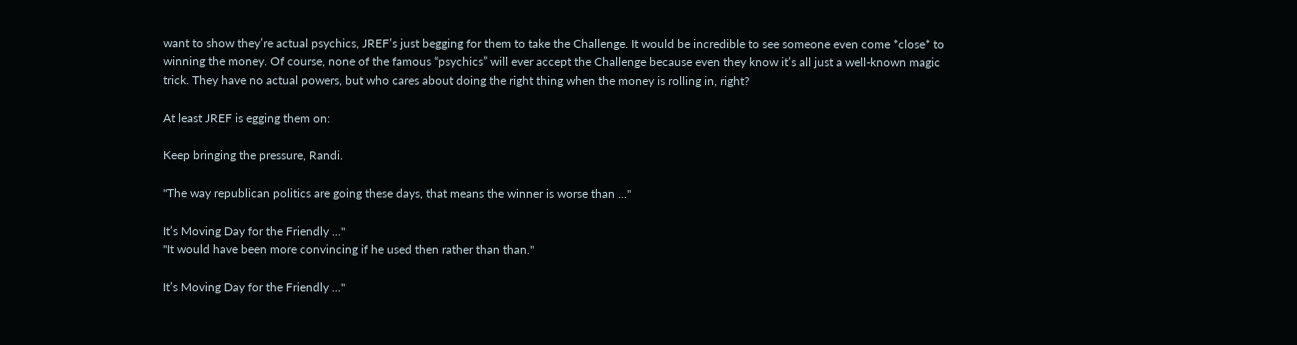want to show they’re actual psychics, JREF’s just begging for them to take the Challenge. It would be incredible to see someone even come *close* to winning the money. Of course, none of the famous “psychics” will ever accept the Challenge because even they know it’s all just a well-known magic trick. They have no actual powers, but who cares about doing the right thing when the money is rolling in, right?

At least JREF is egging them on:

Keep bringing the pressure, Randi.

"The way republican politics are going these days, that means the winner is worse than ..."

It’s Moving Day for the Friendly ..."
"It would have been more convincing if he used then rather than than."

It’s Moving Day for the Friendly ..."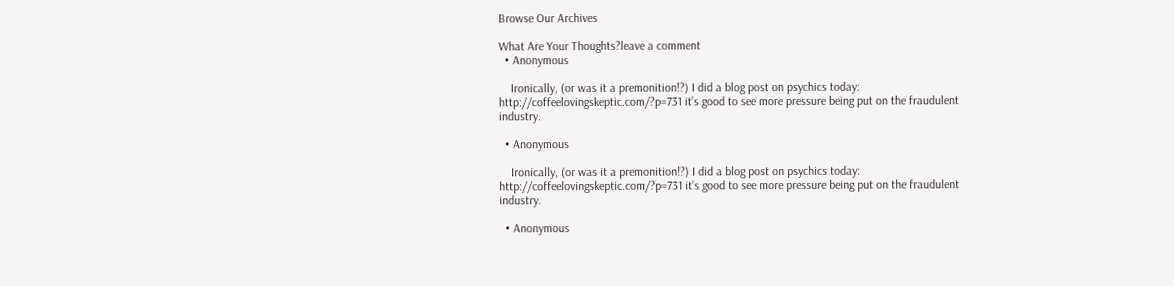Browse Our Archives

What Are Your Thoughts?leave a comment
  • Anonymous

    Ironically, (or was it a premonition!?) I did a blog post on psychics today: http://coffeelovingskeptic.com/?p=731 it’s good to see more pressure being put on the fraudulent industry.

  • Anonymous

    Ironically, (or was it a premonition!?) I did a blog post on psychics today: http://coffeelovingskeptic.com/?p=731 it’s good to see more pressure being put on the fraudulent industry.

  • Anonymous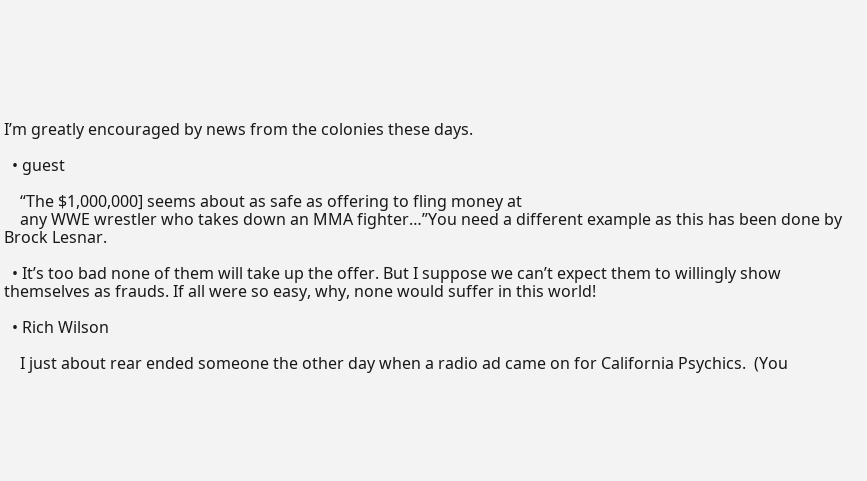I’m greatly encouraged by news from the colonies these days.

  • guest

    “The $1,000,000] seems about as safe as offering to fling money at
    any WWE wrestler who takes down an MMA fighter…”You need a different example as this has been done by Brock Lesnar.

  • It’s too bad none of them will take up the offer. But I suppose we can’t expect them to willingly show themselves as frauds. If all were so easy, why, none would suffer in this world!

  • Rich Wilson

    I just about rear ended someone the other day when a radio ad came on for California Psychics.  (You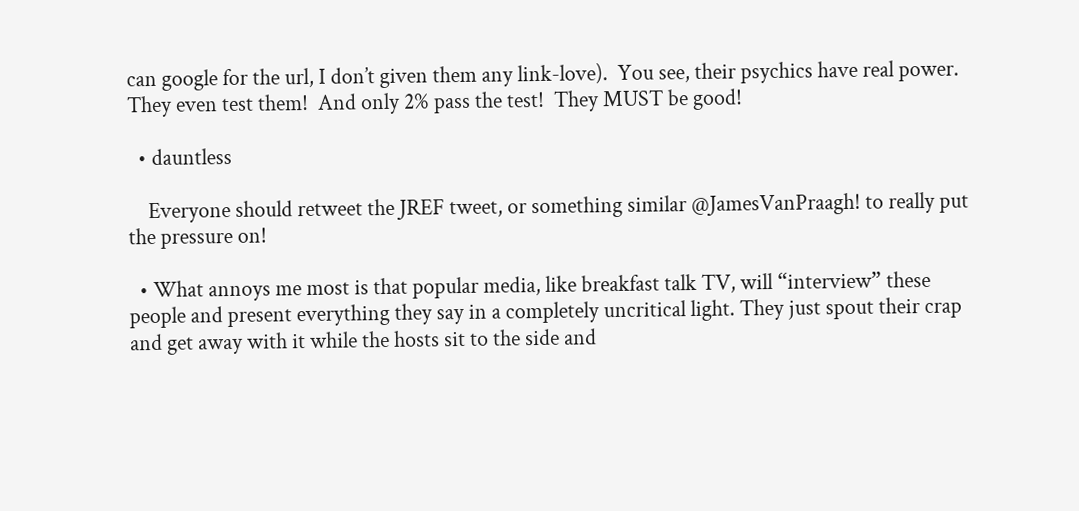can google for the url, I don’t given them any link-love).  You see, their psychics have real power.  They even test them!  And only 2% pass the test!  They MUST be good!

  • dauntless

    Everyone should retweet the JREF tweet, or something similar @JamesVanPraagh! to really put the pressure on!

  • What annoys me most is that popular media, like breakfast talk TV, will “interview” these people and present everything they say in a completely uncritical light. They just spout their crap and get away with it while the hosts sit to the side and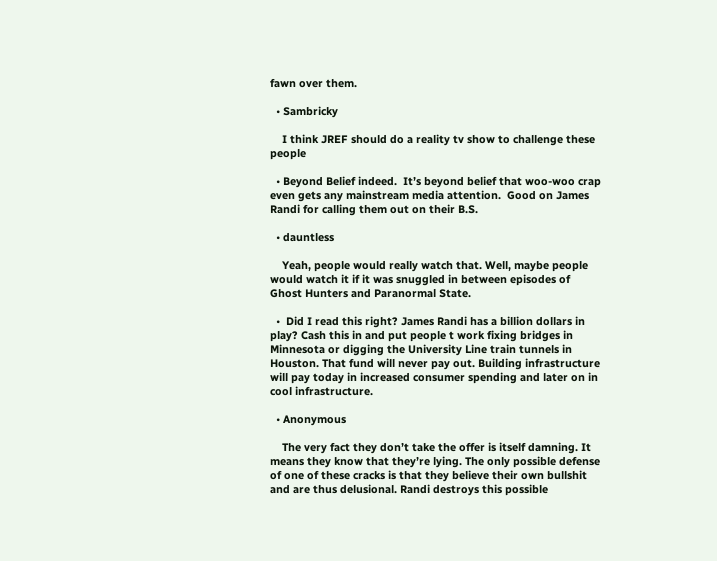fawn over them.

  • Sambricky

    I think JREF should do a reality tv show to challenge these people

  • Beyond Belief indeed.  It’s beyond belief that woo-woo crap even gets any mainstream media attention.  Good on James  Randi for calling them out on their B.S.

  • dauntless

    Yeah, people would really watch that. Well, maybe people would watch it if it was snuggled in between episodes of Ghost Hunters and Paranormal State.

  •  Did I read this right? James Randi has a billion dollars in play? Cash this in and put people t work fixing bridges in Minnesota or digging the University Line train tunnels in Houston. That fund will never pay out. Building infrastructure will pay today in increased consumer spending and later on in cool infrastructure.

  • Anonymous

    The very fact they don’t take the offer is itself damning. It means they know that they’re lying. The only possible defense of one of these cracks is that they believe their own bullshit and are thus delusional. Randi destroys this possible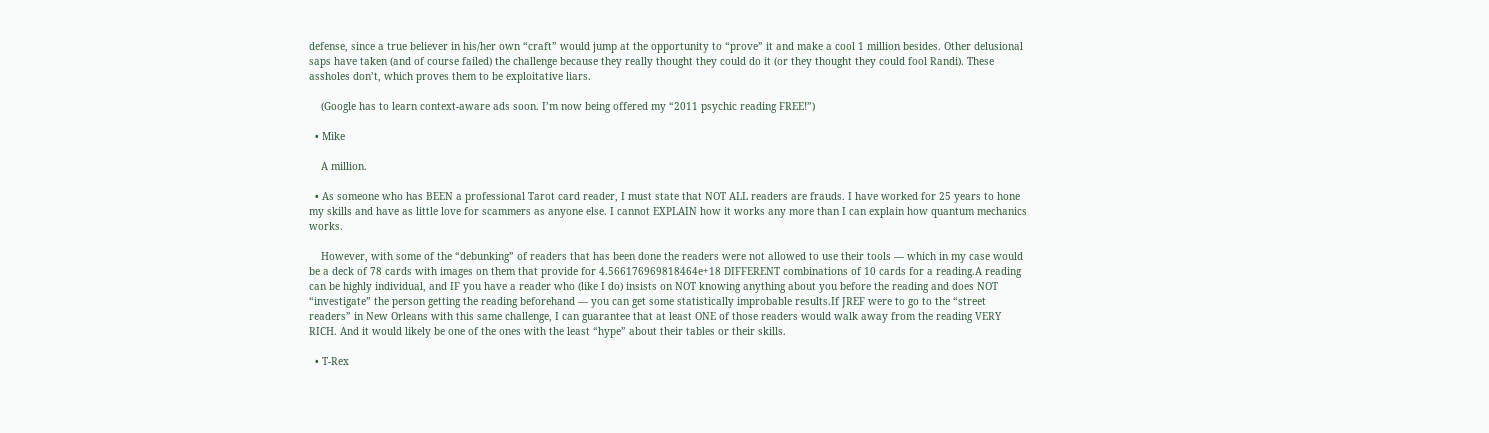defense, since a true believer in his/her own “craft” would jump at the opportunity to “prove” it and make a cool 1 million besides. Other delusional saps have taken (and of course failed) the challenge because they really thought they could do it (or they thought they could fool Randi). These assholes don’t, which proves them to be exploitative liars.

    (Google has to learn context-aware ads soon. I’m now being offered my “2011 psychic reading FREE!”)

  • Mike

    A million.

  • As someone who has BEEN a professional Tarot card reader, I must state that NOT ALL readers are frauds. I have worked for 25 years to hone my skills and have as little love for scammers as anyone else. I cannot EXPLAIN how it works any more than I can explain how quantum mechanics works.

    However, with some of the “debunking” of readers that has been done the readers were not allowed to use their tools — which in my case would be a deck of 78 cards with images on them that provide for 4.566176969818464e+18 DIFFERENT combinations of 10 cards for a reading.A reading can be highly individual, and IF you have a reader who (like I do) insists on NOT knowing anything about you before the reading and does NOT “investigate” the person getting the reading beforehand — you can get some statistically improbable results.If JREF were to go to the “street readers” in New Orleans with this same challenge, I can guarantee that at least ONE of those readers would walk away from the reading VERY RICH. And it would likely be one of the ones with the least “hype” about their tables or their skills.

  • T-Rex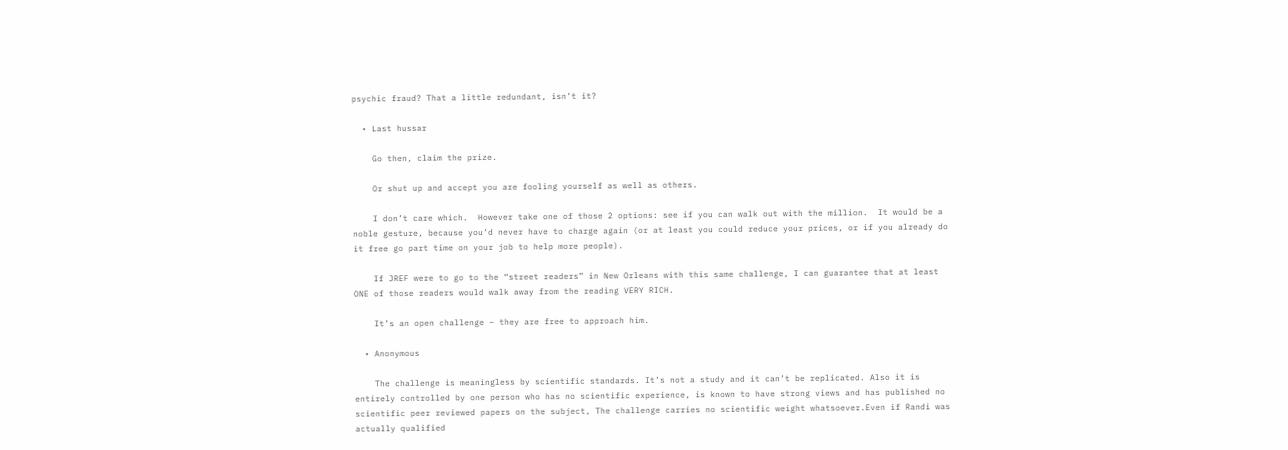psychic fraud? That a little redundant, isn’t it?

  • Last hussar

    Go then, claim the prize.

    Or shut up and accept you are fooling yourself as well as others.

    I don’t care which.  However take one of those 2 options: see if you can walk out with the million.  It would be a noble gesture, because you’d never have to charge again (or at least you could reduce your prices, or if you already do it free go part time on your job to help more people).

    If JREF were to go to the “street readers” in New Orleans with this same challenge, I can guarantee that at least ONE of those readers would walk away from the reading VERY RICH.

    It’s an open challenge – they are free to approach him.

  • Anonymous

    The challenge is meaningless by scientific standards. It’s not a study and it can’t be replicated. Also it is entirely controlled by one person who has no scientific experience, is known to have strong views and has published no scientific peer reviewed papers on the subject, The challenge carries no scientific weight whatsoever.Even if Randi was actually qualified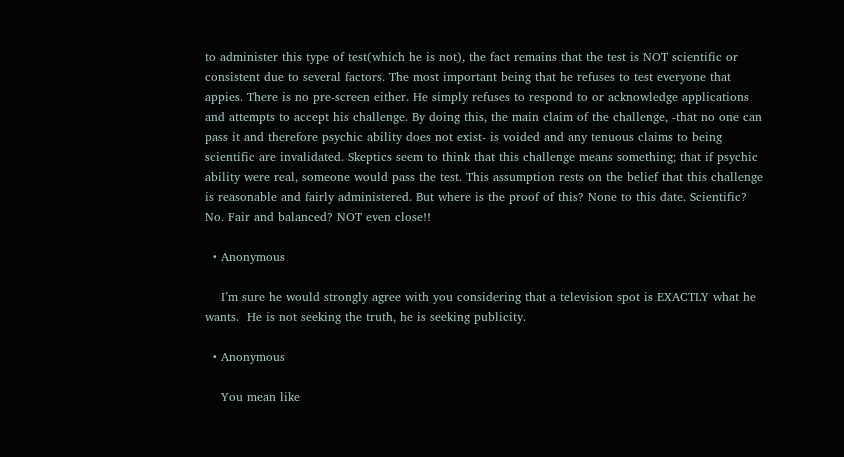to administer this type of test(which he is not), the fact remains that the test is NOT scientific or consistent due to several factors. The most important being that he refuses to test everyone that appies. There is no pre-screen either. He simply refuses to respond to or acknowledge applications and attempts to accept his challenge. By doing this, the main claim of the challenge, -that no one can pass it and therefore psychic ability does not exist- is voided and any tenuous claims to being scientific are invalidated. Skeptics seem to think that this challenge means something; that if psychic ability were real, someone would pass the test. This assumption rests on the belief that this challenge is reasonable and fairly administered. But where is the proof of this? None to this date. Scientific? No. Fair and balanced? NOT even close!!

  • Anonymous

    I’m sure he would strongly agree with you considering that a television spot is EXACTLY what he wants.  He is not seeking the truth, he is seeking publicity.

  • Anonymous

    You mean like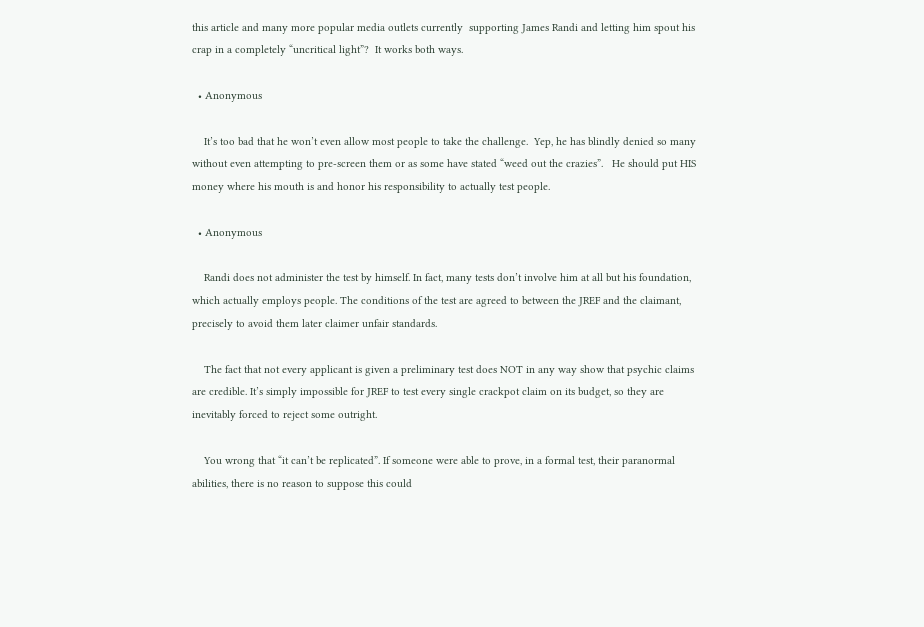this article and many more popular media outlets currently  supporting James Randi and letting him spout his crap in a completely “uncritical light”?  It works both ways.

  • Anonymous

    It’s too bad that he won’t even allow most people to take the challenge.  Yep, he has blindly denied so many without even attempting to pre-screen them or as some have stated “weed out the crazies”.   He should put HIS money where his mouth is and honor his responsibility to actually test people.

  • Anonymous

    Randi does not administer the test by himself. In fact, many tests don’t involve him at all but his foundation, which actually employs people. The conditions of the test are agreed to between the JREF and the claimant, precisely to avoid them later claimer unfair standards.

    The fact that not every applicant is given a preliminary test does NOT in any way show that psychic claims are credible. It’s simply impossible for JREF to test every single crackpot claim on its budget, so they are inevitably forced to reject some outright.

    You wrong that “it can’t be replicated”. If someone were able to prove, in a formal test, their paranormal abilities, there is no reason to suppose this could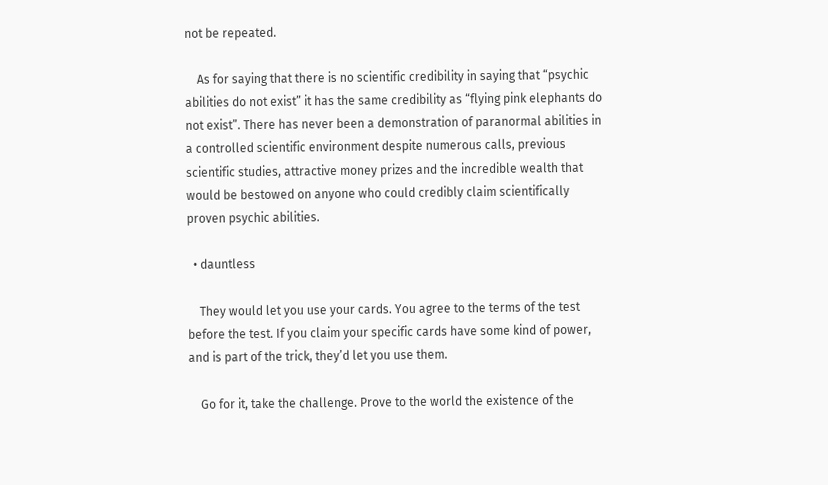not be repeated.

    As for saying that there is no scientific credibility in saying that “psychic abilities do not exist” it has the same credibility as “flying pink elephants do not exist”. There has never been a demonstration of paranormal abilities in a controlled scientific environment despite numerous calls, previous scientific studies, attractive money prizes and the incredible wealth that would be bestowed on anyone who could credibly claim scientifically proven psychic abilities.

  • dauntless

    They would let you use your cards. You agree to the terms of the test before the test. If you claim your specific cards have some kind of power, and is part of the trick, they’d let you use them.

    Go for it, take the challenge. Prove to the world the existence of the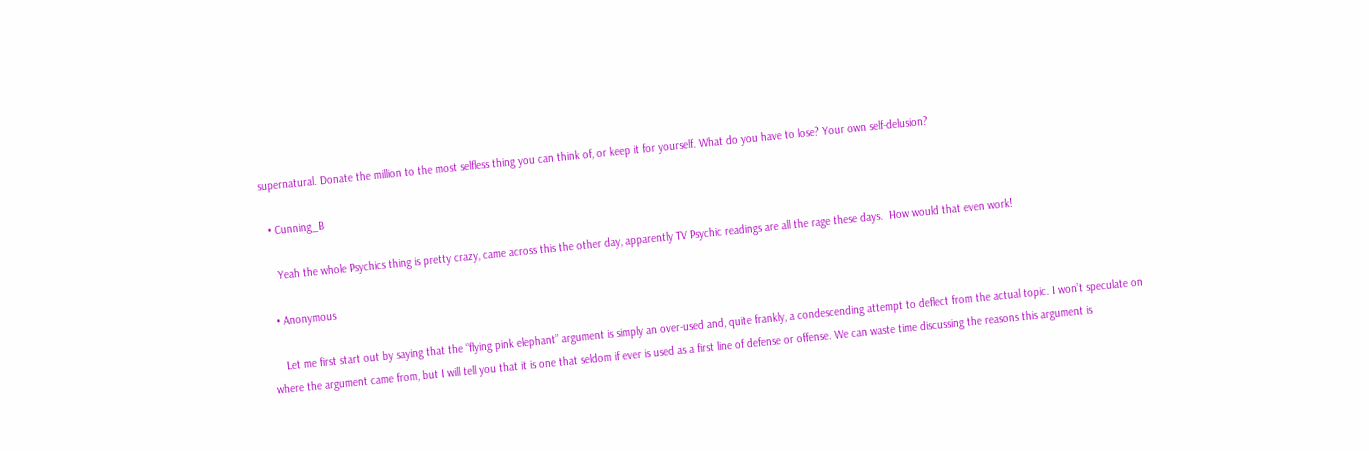supernatural. Donate the million to the most selfless thing you can think of, or keep it for yourself. What do you have to lose? Your own self-delusion?

  • Cunning_B

    Yeah the whole Psychics thing is pretty crazy, came across this the other day, apparently TV Psychic readings are all the rage these days.  How would that even work!

  • Anonymous

    Let me first start out by saying that the “flying pink elephant” argument is simply an over-used and, quite frankly, a condescending attempt to deflect from the actual topic. I won’t speculate on where the argument came from, but I will tell you that it is one that seldom if ever is used as a first line of defense or offense. We can waste time discussing the reasons this argument is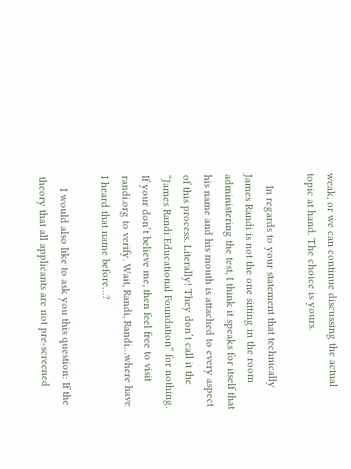weak, or we can continue discussing the actual topic at hand. The choice is yours.

    In regards to your statement that technically James Randi is not the one sitting in the room administering the test, I think it speaks for itself that his name and his mouth is attached to every aspect of this process. Literally! They don’t call it the “James Randi Educational Foundation” for nothing. If your don’t believe me, then feel free to visit randi.org to verify. Wait, Randi, Randi…where have I heard that name before…?

    I would also like to ask you this question: If the theory that all applicants are not pre-screened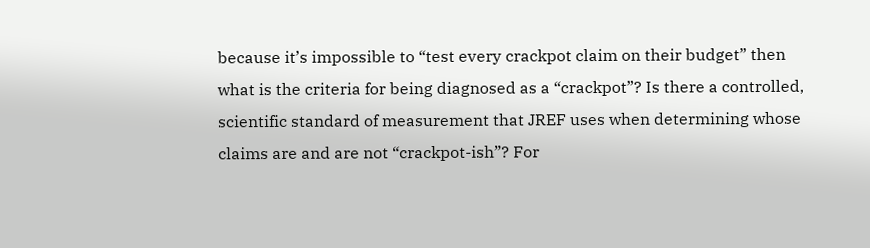because it’s impossible to “test every crackpot claim on their budget” then what is the criteria for being diagnosed as a “crackpot”? Is there a controlled, scientific standard of measurement that JREF uses when determining whose claims are and are not “crackpot-ish”? For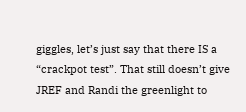giggles, let’s just say that there IS a “crackpot test”. That still doesn’t give JREF and Randi the greenlight to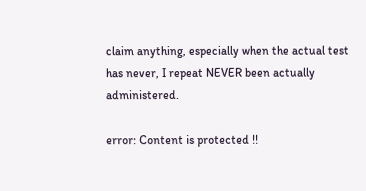claim anything, especially when the actual test has never, I repeat NEVER been actually administered.

error: Content is protected !!